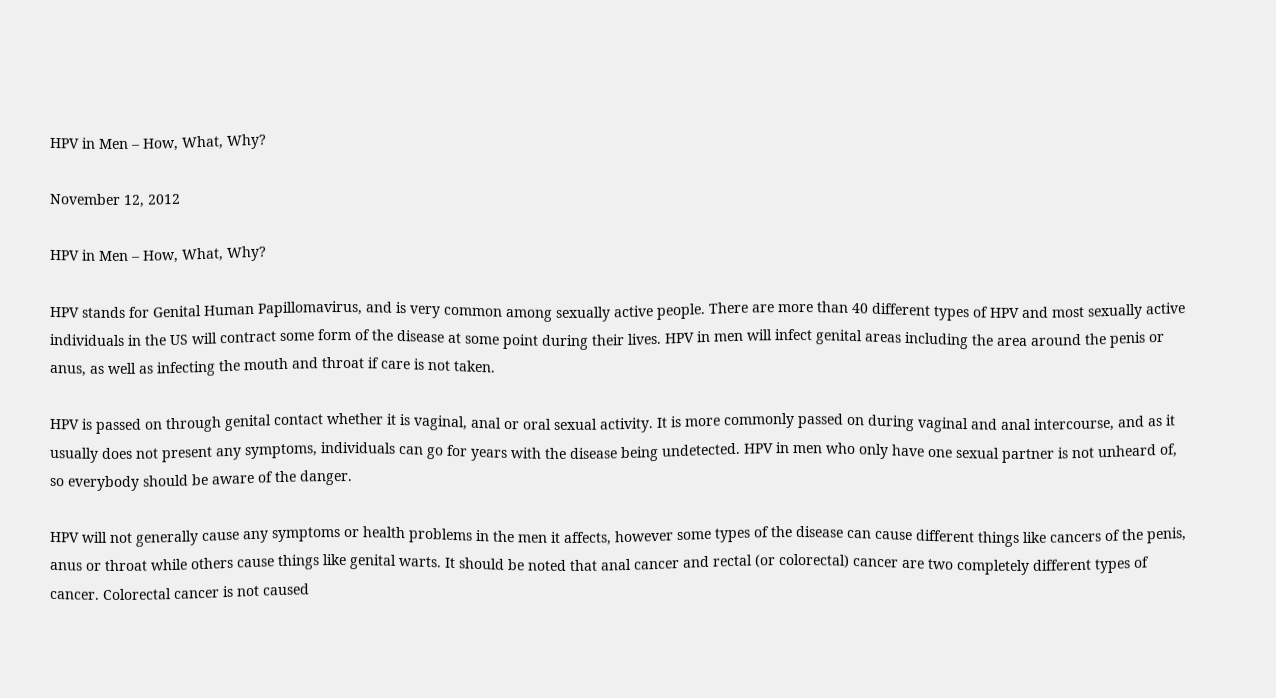HPV in Men – How, What, Why?

November 12, 2012

HPV in Men – How, What, Why?

HPV stands for Genital Human Papillomavirus, and is very common among sexually active people. There are more than 40 different types of HPV and most sexually active individuals in the US will contract some form of the disease at some point during their lives. HPV in men will infect genital areas including the area around the penis or anus, as well as infecting the mouth and throat if care is not taken.

HPV is passed on through genital contact whether it is vaginal, anal or oral sexual activity. It is more commonly passed on during vaginal and anal intercourse, and as it usually does not present any symptoms, individuals can go for years with the disease being undetected. HPV in men who only have one sexual partner is not unheard of, so everybody should be aware of the danger.

HPV will not generally cause any symptoms or health problems in the men it affects, however some types of the disease can cause different things like cancers of the penis, anus or throat while others cause things like genital warts. It should be noted that anal cancer and rectal (or colorectal) cancer are two completely different types of cancer. Colorectal cancer is not caused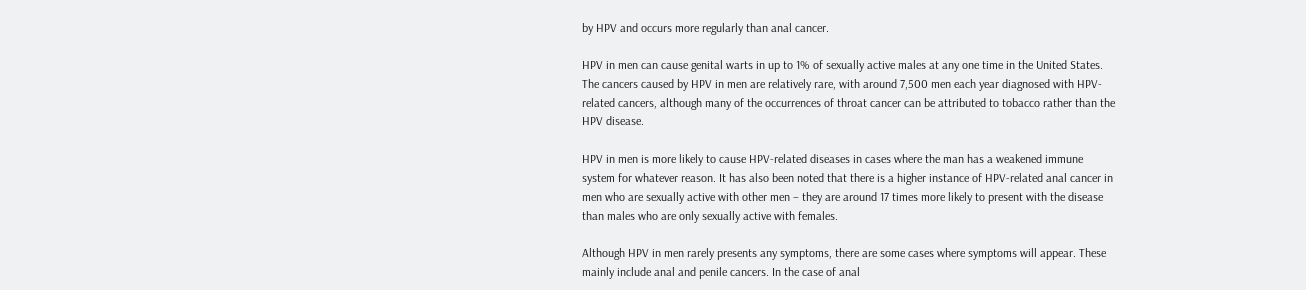by HPV and occurs more regularly than anal cancer.

HPV in men can cause genital warts in up to 1% of sexually active males at any one time in the United States. The cancers caused by HPV in men are relatively rare, with around 7,500 men each year diagnosed with HPV-related cancers, although many of the occurrences of throat cancer can be attributed to tobacco rather than the HPV disease.

HPV in men is more likely to cause HPV-related diseases in cases where the man has a weakened immune system for whatever reason. It has also been noted that there is a higher instance of HPV-related anal cancer in men who are sexually active with other men – they are around 17 times more likely to present with the disease than males who are only sexually active with females.

Although HPV in men rarely presents any symptoms, there are some cases where symptoms will appear. These mainly include anal and penile cancers. In the case of anal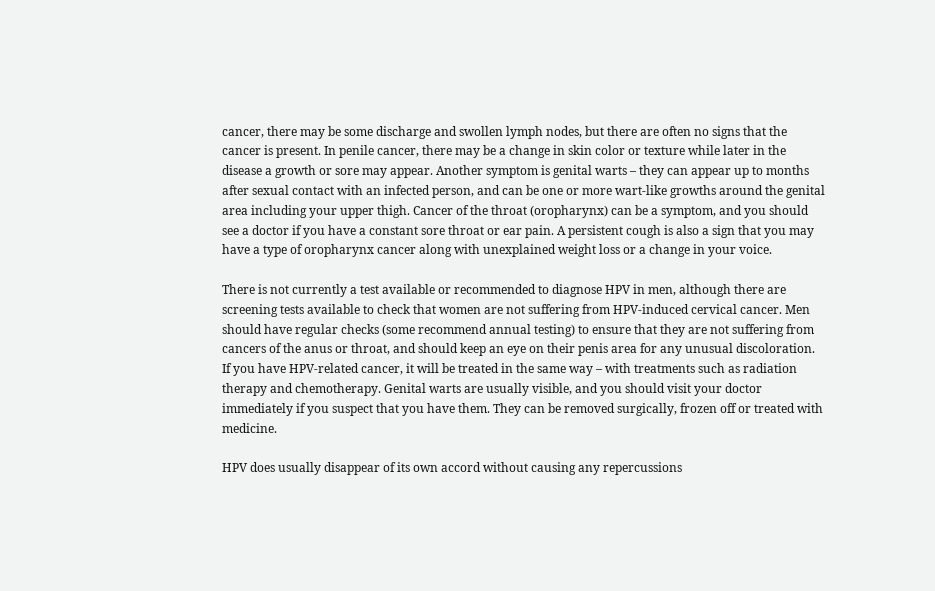cancer, there may be some discharge and swollen lymph nodes, but there are often no signs that the cancer is present. In penile cancer, there may be a change in skin color or texture while later in the disease a growth or sore may appear. Another symptom is genital warts – they can appear up to months after sexual contact with an infected person, and can be one or more wart-like growths around the genital area including your upper thigh. Cancer of the throat (oropharynx) can be a symptom, and you should see a doctor if you have a constant sore throat or ear pain. A persistent cough is also a sign that you may have a type of oropharynx cancer along with unexplained weight loss or a change in your voice.

There is not currently a test available or recommended to diagnose HPV in men, although there are screening tests available to check that women are not suffering from HPV-induced cervical cancer. Men should have regular checks (some recommend annual testing) to ensure that they are not suffering from cancers of the anus or throat, and should keep an eye on their penis area for any unusual discoloration. If you have HPV-related cancer, it will be treated in the same way – with treatments such as radiation therapy and chemotherapy. Genital warts are usually visible, and you should visit your doctor immediately if you suspect that you have them. They can be removed surgically, frozen off or treated with medicine.

HPV does usually disappear of its own accord without causing any repercussions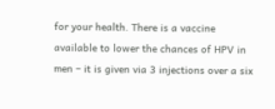for your health. There is a vaccine available to lower the chances of HPV in men – it is given via 3 injections over a six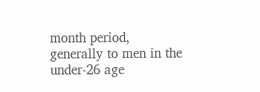month period, generally to men in the under-26 age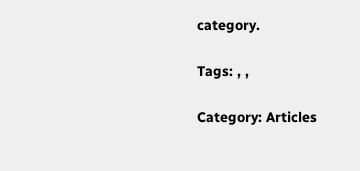category.

Tags: , ,

Category: Articles